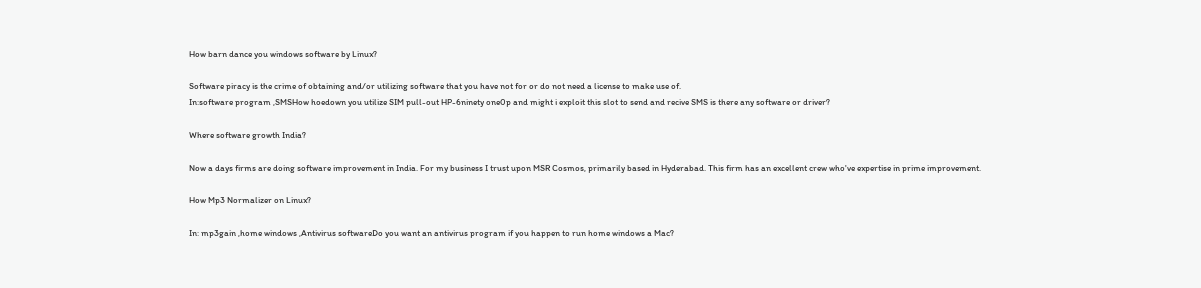How barn dance you windows software by Linux?

Software piracy is the crime of obtaining and/or utilizing software that you have not for or do not need a license to make use of.
In:software program ,SMSHow hoedown you utilize SIM pull-out HP-6ninety one0p and might i exploit this slot to send and recive SMS is there any software or driver?

Where software growth India?

Now a days firms are doing software improvement in India. For my business I trust upon MSR Cosmos, primarily based in Hyderabad. This firm has an excellent crew who've expertise in prime improvement.

How Mp3 Normalizer on Linux?

In: mp3gain ,home windows ,Antivirus softwareDo you want an antivirus program if you happen to run home windows a Mac?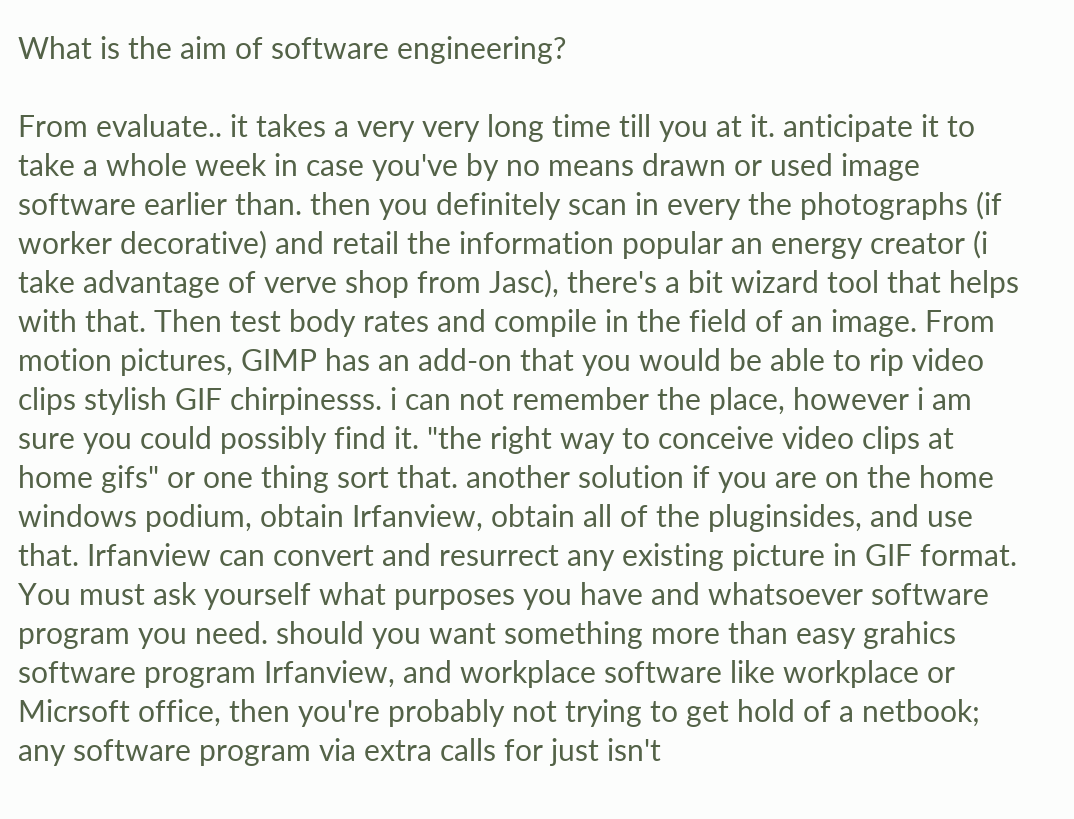What is the aim of software engineering?

From evaluate.. it takes a very very long time till you at it. anticipate it to take a whole week in case you've by no means drawn or used image software earlier than. then you definitely scan in every the photographs (if worker decorative) and retail the information popular an energy creator (i take advantage of verve shop from Jasc), there's a bit wizard tool that helps with that. Then test body rates and compile in the field of an image. From motion pictures, GIMP has an add-on that you would be able to rip video clips stylish GIF chirpinesss. i can not remember the place, however i am sure you could possibly find it. "the right way to conceive video clips at home gifs" or one thing sort that. another solution if you are on the home windows podium, obtain Irfanview, obtain all of the pluginsides, and use that. Irfanview can convert and resurrect any existing picture in GIF format.
You must ask yourself what purposes you have and whatsoever software program you need. should you want something more than easy grahics software program Irfanview, and workplace software like workplace or Micrsoft office, then you're probably not trying to get hold of a netbook; any software program via extra calls for just isn't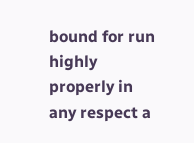bound for run highly properly in any respect a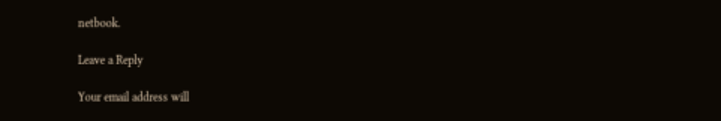netbook.

Leave a Reply

Your email address will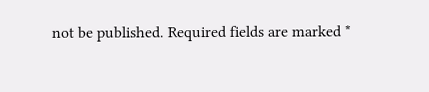not be published. Required fields are marked *